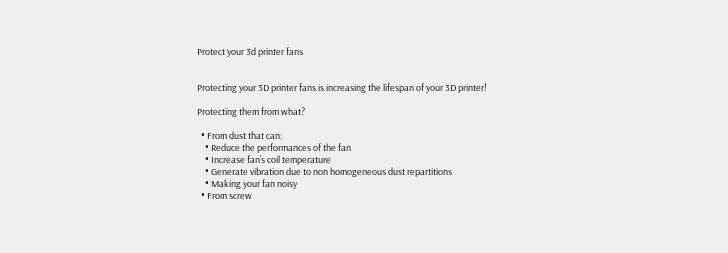Protect your 3d printer fans


Protecting your 3D printer fans is increasing the lifespan of your 3D printer!

Protecting them from what?

  • From dust that can:
    • Reduce the performances of the fan
    • Increase fan’s coil temperature
    • Generate vibration due to non homogeneous dust repartitions
    • Making your fan noisy
  • From screw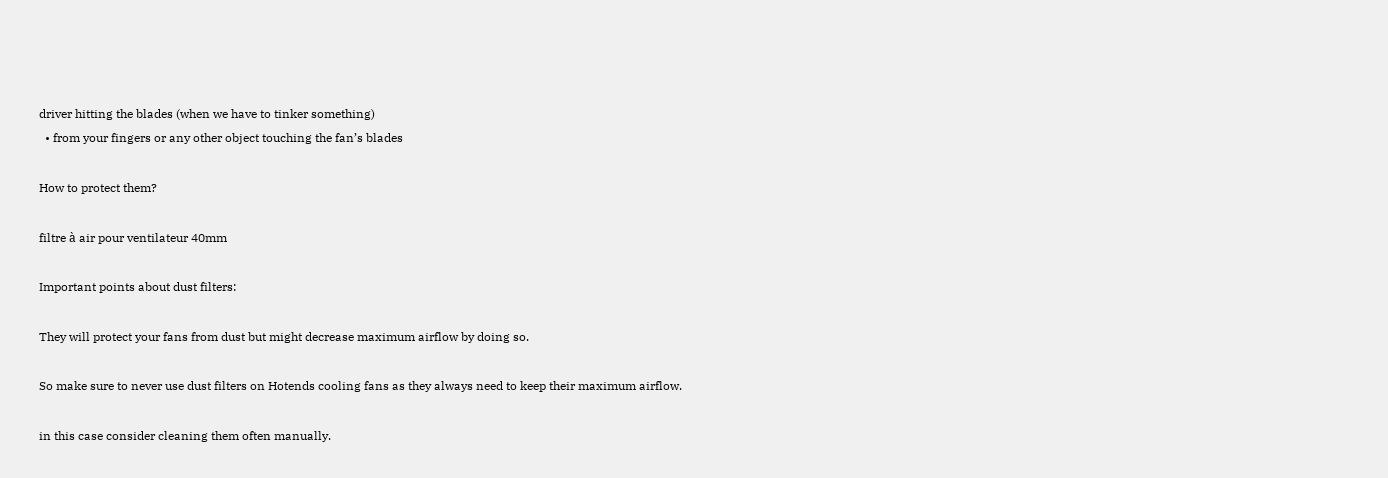driver hitting the blades (when we have to tinker something)
  • from your fingers or any other object touching the fan’s blades

How to protect them?

filtre à air pour ventilateur 40mm

Important points about dust filters:

They will protect your fans from dust but might decrease maximum airflow by doing so.

So make sure to never use dust filters on Hotends cooling fans as they always need to keep their maximum airflow.

in this case consider cleaning them often manually.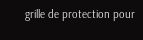grille de protection pour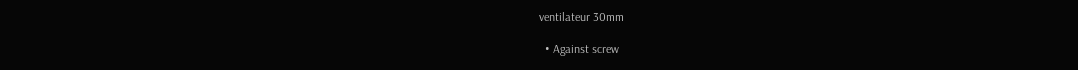ventilateur 30mm

  • Against screw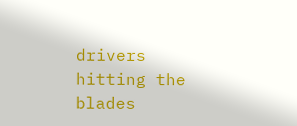drivers hitting the blades